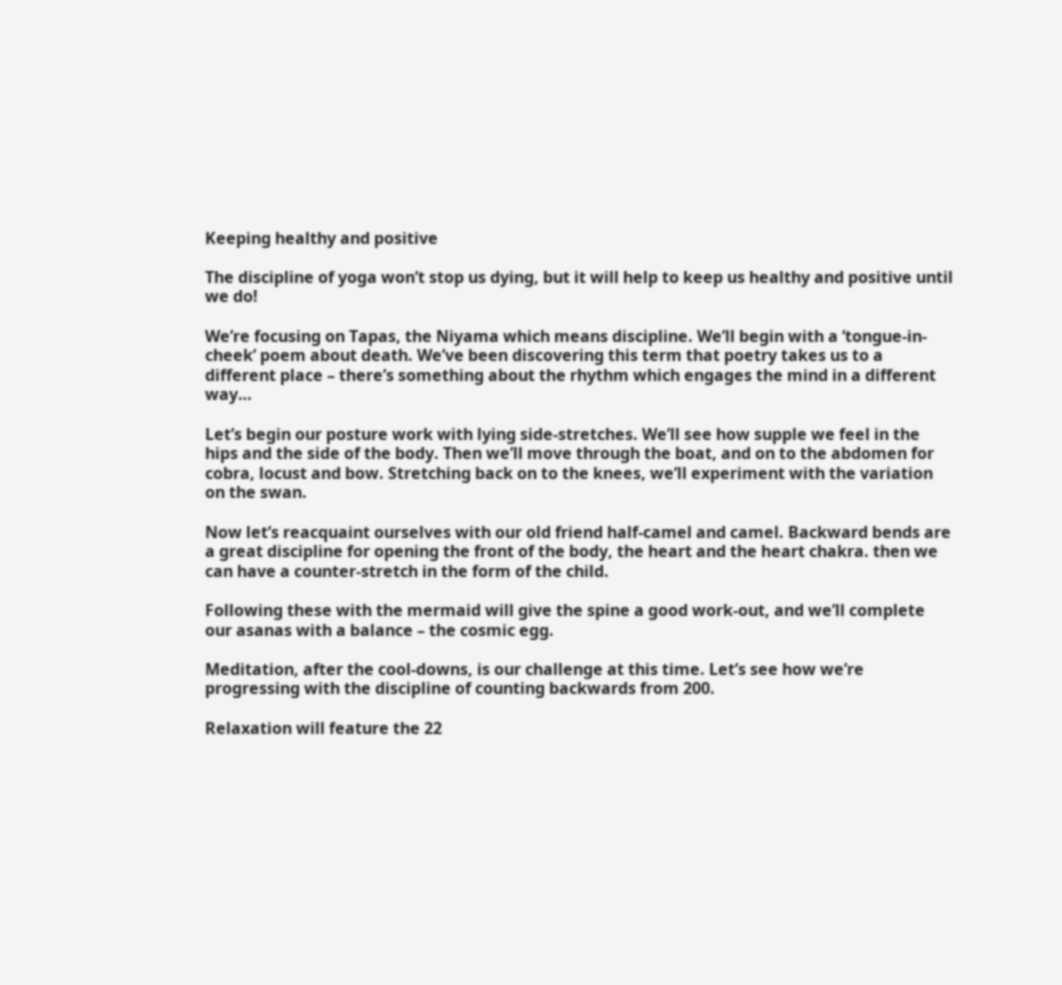Keeping healthy and positive

The discipline of yoga won’t stop us dying, but it will help to keep us healthy and positive until we do!

We’re focusing on Tapas, the Niyama which means discipline. We’ll begin with a ‘tongue-in-cheek’ poem about death. We’ve been discovering this term that poetry takes us to a different place – there’s something about the rhythm which engages the mind in a different way…

Let’s begin our posture work with lying side-stretches. We’ll see how supple we feel in the hips and the side of the body. Then we’ll move through the boat, and on to the abdomen for cobra, locust and bow. Stretching back on to the knees, we’ll experiment with the variation on the swan.

Now let’s reacquaint ourselves with our old friend half-camel and camel. Backward bends are a great discipline for opening the front of the body, the heart and the heart chakra. then we can have a counter-stretch in the form of the child.

Following these with the mermaid will give the spine a good work-out, and we’ll complete our asanas with a balance – the cosmic egg.

Meditation, after the cool-downs, is our challenge at this time. Let’s see how we’re progressing with the discipline of counting backwards from 200.

Relaxation will feature the 22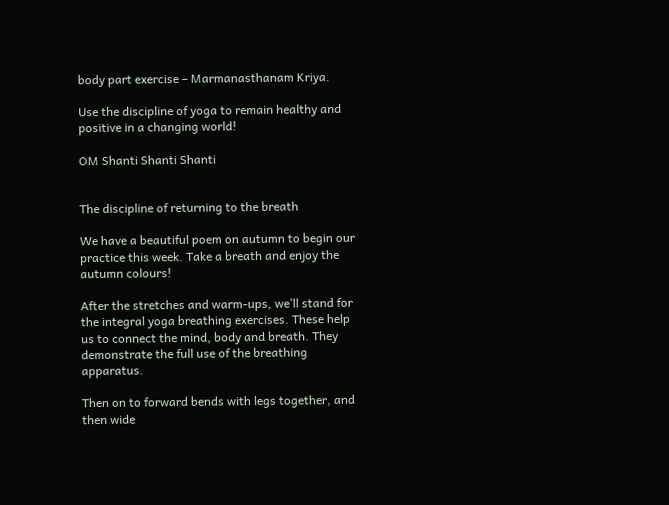body part exercise – Marmanasthanam Kriya.

Use the discipline of yoga to remain healthy and positive in a changing world!

OM Shanti Shanti Shanti


The discipline of returning to the breath

We have a beautiful poem on autumn to begin our practice this week. Take a breath and enjoy the autumn colours!

After the stretches and warm-ups, we’ll stand for the integral yoga breathing exercises. These help us to connect the mind, body and breath. They demonstrate the full use of the breathing apparatus.

Then on to forward bends with legs together, and then wide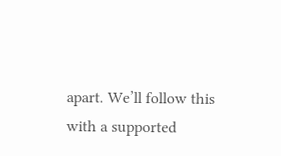apart. We’ll follow this with a supported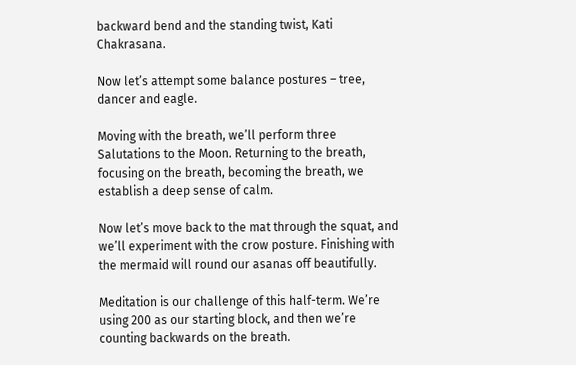backward bend and the standing twist, Kati Chakrasana.

Now let’s attempt some balance postures – tree, dancer and eagle.

Moving with the breath, we’ll perform three Salutations to the Moon. Returning to the breath, focusing on the breath, becoming the breath, we establish a deep sense of calm.

Now let’s move back to the mat through the squat, and we’ll experiment with the crow posture. Finishing with the mermaid will round our asanas off beautifully.

Meditation is our challenge of this half-term. We’re using 200 as our starting block, and then we’re counting backwards on the breath.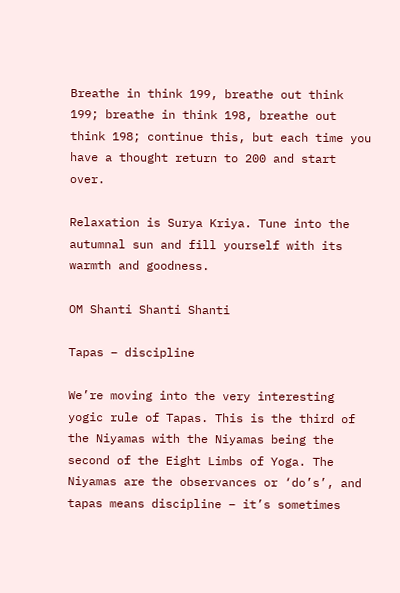Breathe in think 199, breathe out think 199; breathe in think 198, breathe out think 198; continue this, but each time you have a thought return to 200 and start over.

Relaxation is Surya Kriya. Tune into the autumnal sun and fill yourself with its warmth and goodness.

OM Shanti Shanti Shanti

Tapas – discipline

We’re moving into the very interesting yogic rule of Tapas. This is the third of the Niyamas with the Niyamas being the second of the Eight Limbs of Yoga. The Niyamas are the observances or ‘do’s’, and tapas means discipline – it’s sometimes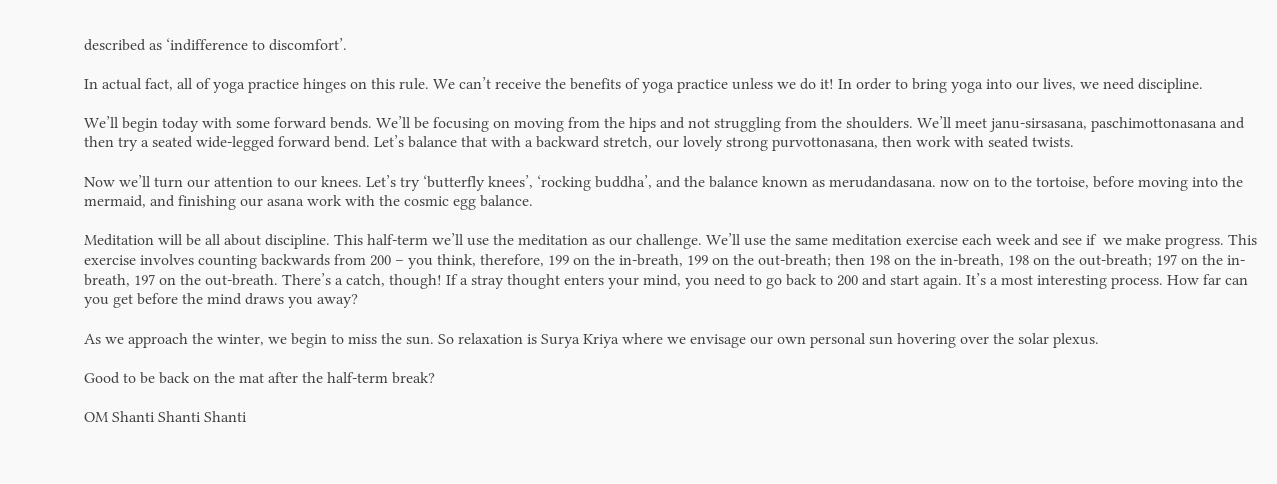described as ‘indifference to discomfort’.

In actual fact, all of yoga practice hinges on this rule. We can’t receive the benefits of yoga practice unless we do it! In order to bring yoga into our lives, we need discipline.

We’ll begin today with some forward bends. We’ll be focusing on moving from the hips and not struggling from the shoulders. We’ll meet janu-sirsasana, paschimottonasana and then try a seated wide-legged forward bend. Let’s balance that with a backward stretch, our lovely strong purvottonasana, then work with seated twists.

Now we’ll turn our attention to our knees. Let’s try ‘butterfly knees’, ‘rocking buddha’, and the balance known as merudandasana. now on to the tortoise, before moving into the mermaid, and finishing our asana work with the cosmic egg balance.

Meditation will be all about discipline. This half-term we’ll use the meditation as our challenge. We’ll use the same meditation exercise each week and see if  we make progress. This exercise involves counting backwards from 200 – you think, therefore, 199 on the in-breath, 199 on the out-breath; then 198 on the in-breath, 198 on the out-breath; 197 on the in-breath, 197 on the out-breath. There’s a catch, though! If a stray thought enters your mind, you need to go back to 200 and start again. It’s a most interesting process. How far can you get before the mind draws you away?

As we approach the winter, we begin to miss the sun. So relaxation is Surya Kriya where we envisage our own personal sun hovering over the solar plexus.

Good to be back on the mat after the half-term break?

OM Shanti Shanti Shanti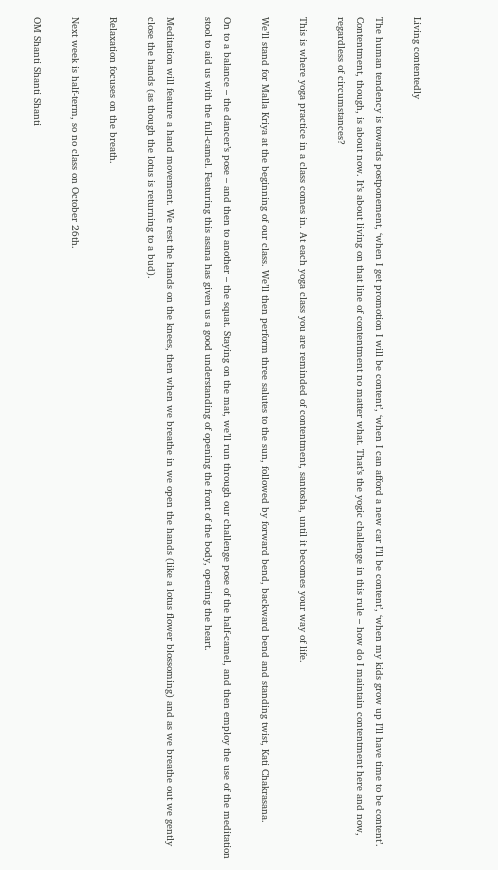Living contentedly

The human tendency is towards postponement, ‘when I get promotion I will be content’, ‘when I can afford a new car I’ll be content’, ‘when my kids grow up I’ll have time to be content’. Contentment, though, is about now. It’s about living on that line of contentment no matter what. That’s the yogic challenge in this rule – how do I maintain contentment here and now, regardless of circumstances?

This is where yoga practice in a class comes in. At each yoga class you are reminded of contentment, santosha, until it becomes your way of life.

We’ll stand for Malla Kriya at the beginning of our class. We’ll then perform three salutes to the sun, followed by forward bend, backward bend and standing twist, Kati Chakrasana.

On to a balance – the dancer’s pose – and then to another – the squat. Staying on the mat, we’ll run through our challenge pose of the half-camel, and then employ the use of the meditation stool to aid us with the full-camel. Featuring this asana has given us a good understanding of opening the front of the body, opening the heart.

Meditation will feature a hand movement. We rest the hands on the knees, then when we breathe in we open the hands (like a lotus flower blossoming) and as we breathe out we gently close the hands (as though the lotus is returning to a bud).

Relaxation focuses on the breath.

Next week is half-term, so no class on October 26th.

OM Shanti Shanti Shanti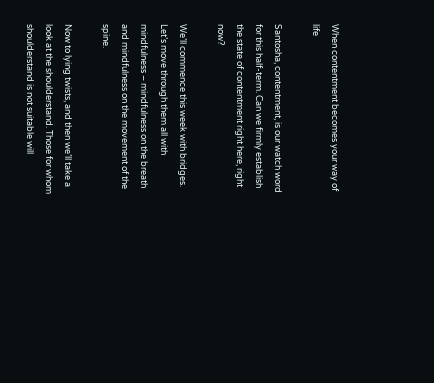When contentment becomes your way of life

Santosha, contentment, is our watch word for this half-term. Can we firmly establish the state of contentment right here, right now?

We’ll commence this week with bridges. Let’s move through them all with mindfulness – mindfulness on the breath and mindfulness on the movement of the spine.

Now to lying twists, and then we’ll take a look at the shoulderstand. Those for whom shoulderstand is not suitable will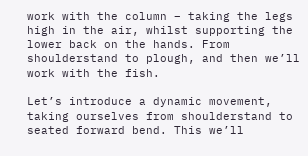work with the column – taking the legs high in the air, whilst supporting the lower back on the hands. From shoulderstand to plough, and then we’ll work with the fish.

Let’s introduce a dynamic movement, taking ourselves from shoulderstand to seated forward bend. This we’ll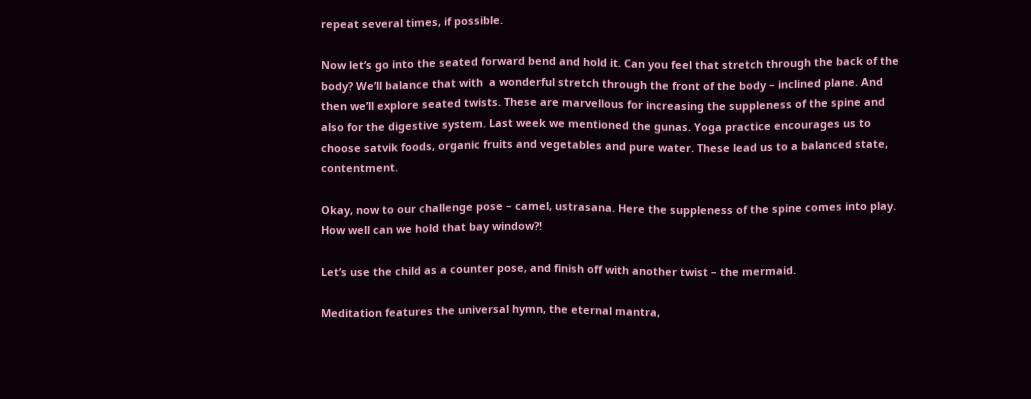repeat several times, if possible.

Now let’s go into the seated forward bend and hold it. Can you feel that stretch through the back of the body? We’ll balance that with  a wonderful stretch through the front of the body – inclined plane. And then we’ll explore seated twists. These are marvellous for increasing the suppleness of the spine and also for the digestive system. Last week we mentioned the gunas. Yoga practice encourages us to choose satvik foods, organic fruits and vegetables and pure water. These lead us to a balanced state, contentment.

Okay, now to our challenge pose – camel, ustrasana. Here the suppleness of the spine comes into play. How well can we hold that bay window?!

Let’s use the child as a counter pose, and finish off with another twist – the mermaid.

Meditation features the universal hymn, the eternal mantra,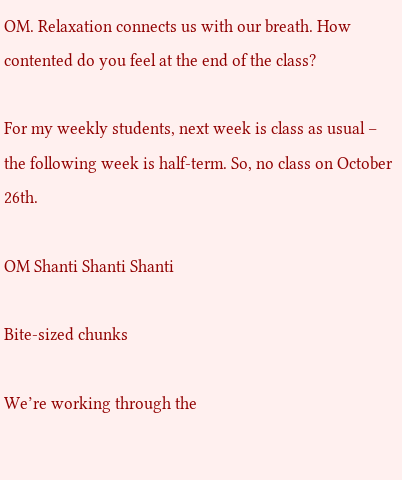OM. Relaxation connects us with our breath. How contented do you feel at the end of the class?

For my weekly students, next week is class as usual – the following week is half-term. So, no class on October 26th.

OM Shanti Shanti Shanti

Bite-sized chunks

We’re working through the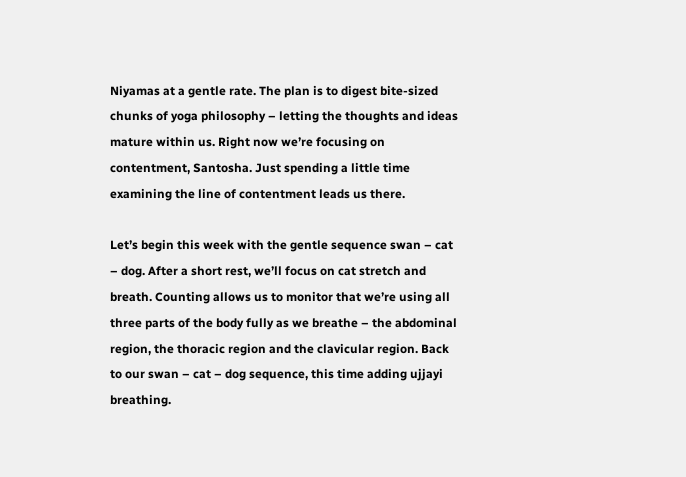Niyamas at a gentle rate. The plan is to digest bite-sized chunks of yoga philosophy – letting the thoughts and ideas mature within us. Right now we’re focusing on contentment, Santosha. Just spending a little time examining the line of contentment leads us there.

Let’s begin this week with the gentle sequence swan – cat – dog. After a short rest, we’ll focus on cat stretch and breath. Counting allows us to monitor that we’re using all three parts of the body fully as we breathe – the abdominal region, the thoracic region and the clavicular region. Back to our swan – cat – dog sequence, this time adding ujjayi breathing.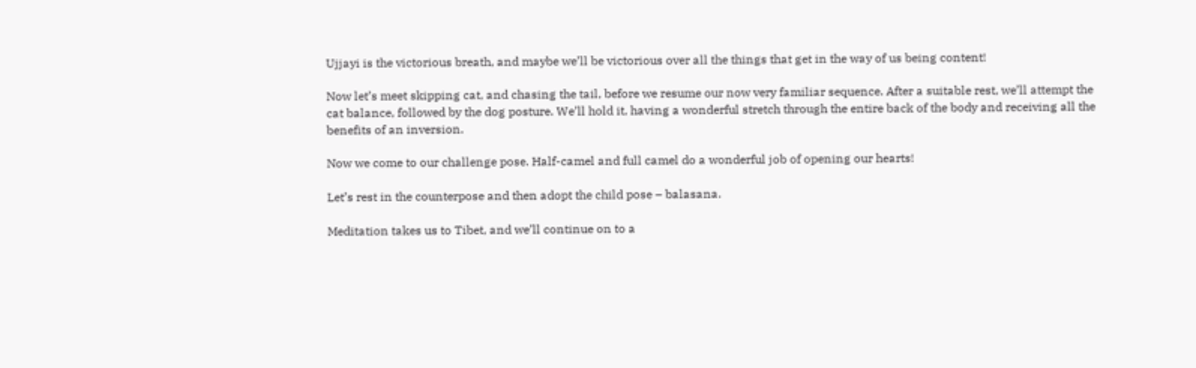Ujjayi is the victorious breath, and maybe we’ll be victorious over all the things that get in the way of us being content!

Now let’s meet skipping cat, and chasing the tail, before we resume our now very familiar sequence. After a suitable rest, we’ll attempt the cat balance, followed by the dog posture. We’ll hold it, having a wonderful stretch through the entire back of the body and receiving all the benefits of an inversion.

Now we come to our challenge pose. Half-camel and full camel do a wonderful job of opening our hearts!

Let’s rest in the counterpose and then adopt the child pose – balasana.

Meditation takes us to Tibet, and we’ll continue on to a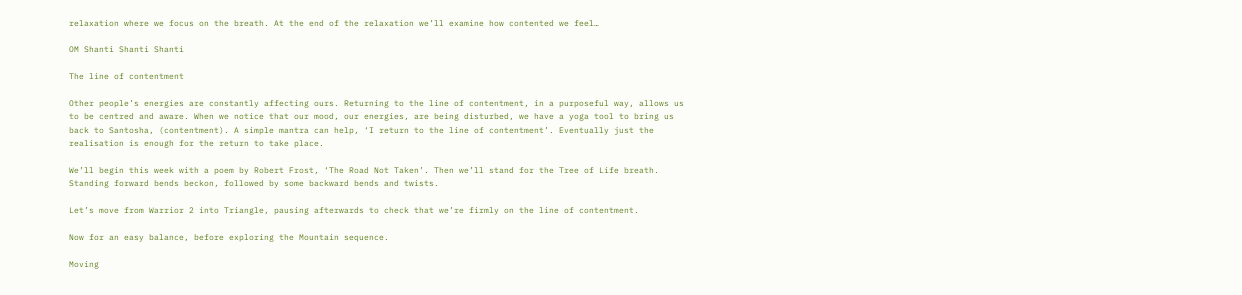relaxation where we focus on the breath. At the end of the relaxation we’ll examine how contented we feel…

OM Shanti Shanti Shanti

The line of contentment

Other people’s energies are constantly affecting ours. Returning to the line of contentment, in a purposeful way, allows us to be centred and aware. When we notice that our mood, our energies, are being disturbed, we have a yoga tool to bring us back to Santosha, (contentment). A simple mantra can help, ‘I return to the line of contentment’. Eventually just the realisation is enough for the return to take place.

We’ll begin this week with a poem by Robert Frost, ‘The Road Not Taken’. Then we’ll stand for the Tree of Life breath. Standing forward bends beckon, followed by some backward bends and twists.

Let’s move from Warrior 2 into Triangle, pausing afterwards to check that we’re firmly on the line of contentment.

Now for an easy balance, before exploring the Mountain sequence.

Moving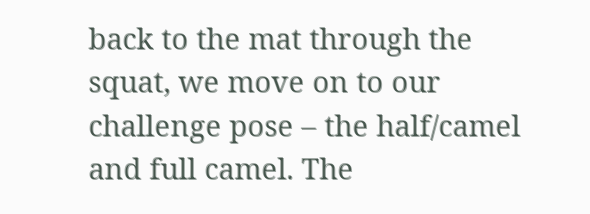back to the mat through the squat, we move on to our challenge pose – the half/camel and full camel. The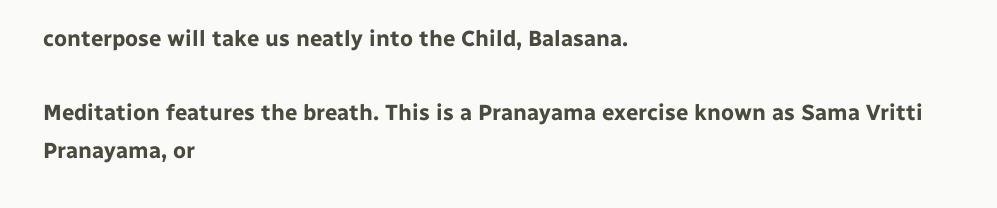conterpose will take us neatly into the Child, Balasana.

Meditation features the breath. This is a Pranayama exercise known as Sama Vritti Pranayama, or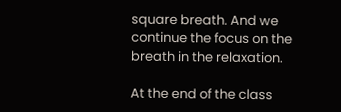square breath. And we continue the focus on the breath in the relaxation.

At the end of the class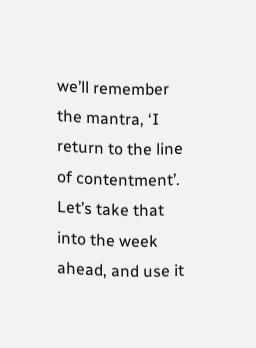we’ll remember the mantra, ‘I return to the line of contentment’. Let’s take that into the week ahead, and use it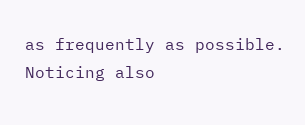as frequently as possible. Noticing also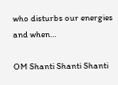who disturbs our energies and when…

OM Shanti Shanti Shanti